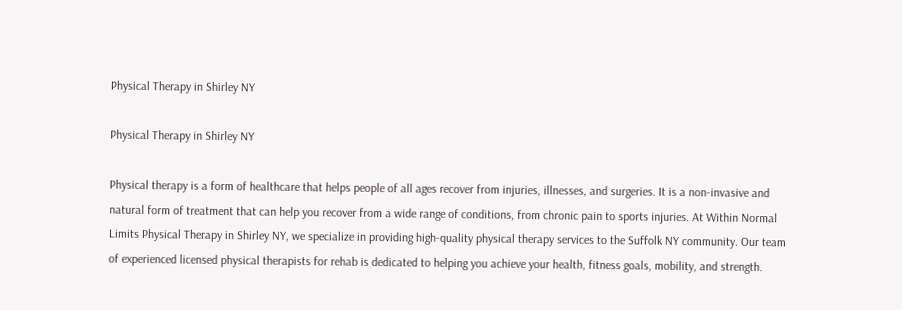Physical Therapy in Shirley NY

Physical Therapy in Shirley NY

Physical therapy is a form of healthcare that helps people of all ages recover from injuries, illnesses, and surgeries. It is a non-invasive and natural form of treatment that can help you recover from a wide range of conditions, from chronic pain to sports injuries. At Within Normal Limits Physical Therapy in Shirley NY, we specialize in providing high-quality physical therapy services to the Suffolk NY community. Our team of experienced licensed physical therapists for rehab is dedicated to helping you achieve your health, fitness goals, mobility, and strength.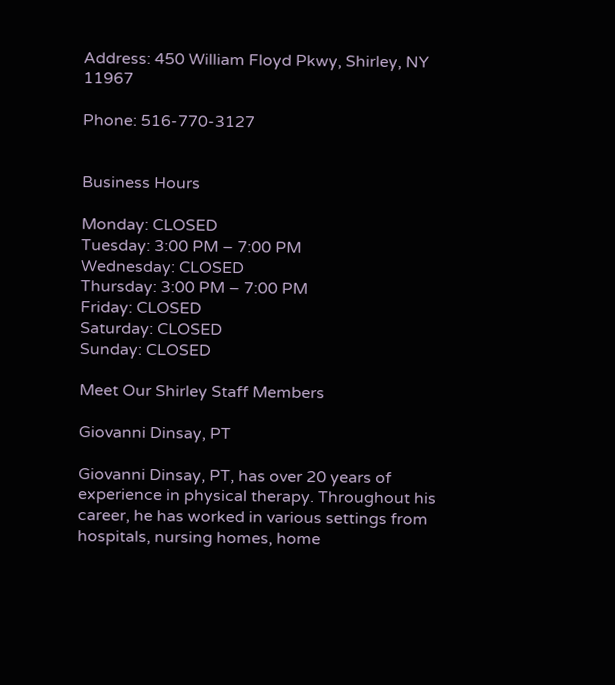Address: 450 William Floyd Pkwy, Shirley, NY 11967

Phone: 516-770-3127


Business Hours

Monday: CLOSED
Tuesday: 3:00 PM – 7:00 PM
Wednesday: CLOSED
Thursday: 3:00 PM – 7:00 PM
Friday: CLOSED
Saturday: CLOSED
Sunday: CLOSED

Meet Our Shirley Staff Members

Giovanni Dinsay, PT

Giovanni Dinsay, PT, has over 20 years of experience in physical therapy. Throughout his career, he has worked in various settings from hospitals, nursing homes, home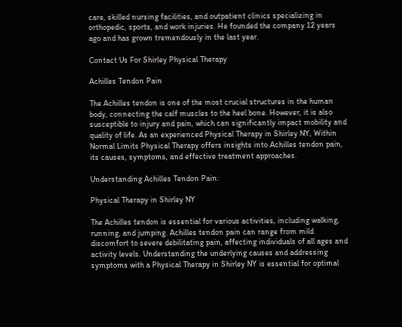care, skilled nursing facilities, and outpatient clinics specializing in orthopedic, sports, and work injuries. He founded the company 12 years ago and has grown tremendously in the last year.

Contact Us For Shirley Physical Therapy

Achilles Tendon Pain

The Achilles tendon is one of the most crucial structures in the human body, connecting the calf muscles to the heel bone. However, it is also susceptible to injury and pain, which can significantly impact mobility and quality of life. As an experienced Physical Therapy in Shirley NY, Within Normal Limits Physical Therapy offers insights into Achilles tendon pain, its causes, symptoms, and effective treatment approaches.

Understanding Achilles Tendon Pain:

Physical Therapy in Shirley NY

The Achilles tendon is essential for various activities, including walking, running, and jumping. Achilles tendon pain can range from mild discomfort to severe debilitating pain, affecting individuals of all ages and activity levels. Understanding the underlying causes and addressing symptoms with a Physical Therapy in Shirley NY is essential for optimal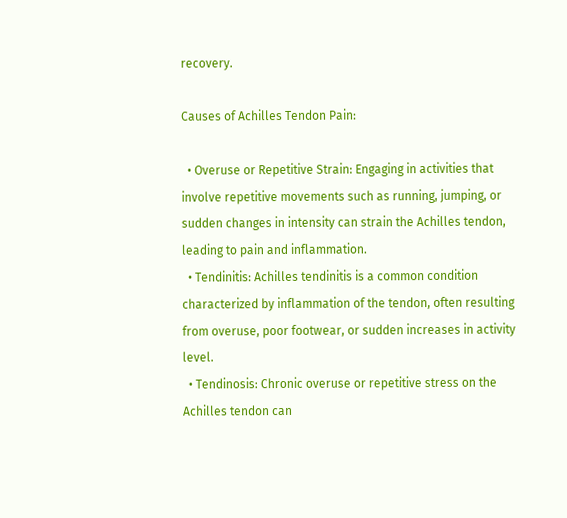recovery.

Causes of Achilles Tendon Pain:

  • Overuse or Repetitive Strain: Engaging in activities that involve repetitive movements such as running, jumping, or sudden changes in intensity can strain the Achilles tendon, leading to pain and inflammation.
  • Tendinitis: Achilles tendinitis is a common condition characterized by inflammation of the tendon, often resulting from overuse, poor footwear, or sudden increases in activity level.
  • Tendinosis: Chronic overuse or repetitive stress on the Achilles tendon can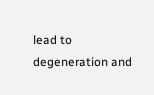lead to degeneration and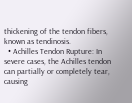thickening of the tendon fibers, known as tendinosis.
  • Achilles Tendon Rupture: In severe cases, the Achilles tendon can partially or completely tear, causing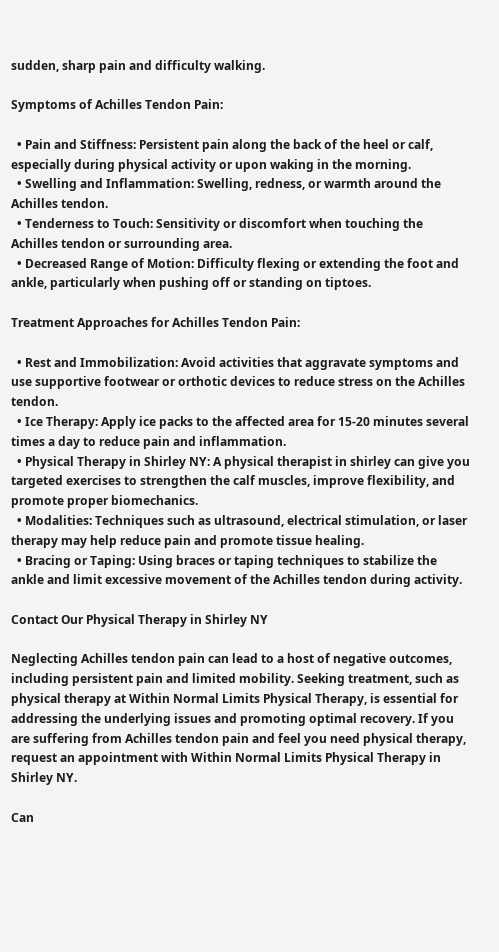sudden, sharp pain and difficulty walking.

Symptoms of Achilles Tendon Pain:

  • Pain and Stiffness: Persistent pain along the back of the heel or calf, especially during physical activity or upon waking in the morning.
  • Swelling and Inflammation: Swelling, redness, or warmth around the Achilles tendon.
  • Tenderness to Touch: Sensitivity or discomfort when touching the Achilles tendon or surrounding area.
  • Decreased Range of Motion: Difficulty flexing or extending the foot and ankle, particularly when pushing off or standing on tiptoes.

Treatment Approaches for Achilles Tendon Pain:

  • Rest and Immobilization: Avoid activities that aggravate symptoms and use supportive footwear or orthotic devices to reduce stress on the Achilles tendon.
  • Ice Therapy: Apply ice packs to the affected area for 15-20 minutes several times a day to reduce pain and inflammation.
  • Physical Therapy in Shirley NY: A physical therapist in shirley can give you targeted exercises to strengthen the calf muscles, improve flexibility, and promote proper biomechanics.
  • Modalities: Techniques such as ultrasound, electrical stimulation, or laser therapy may help reduce pain and promote tissue healing.
  • Bracing or Taping: Using braces or taping techniques to stabilize the ankle and limit excessive movement of the Achilles tendon during activity.

Contact Our Physical Therapy in Shirley NY

Neglecting Achilles tendon pain can lead to a host of negative outcomes, including persistent pain and limited mobility. Seeking treatment, such as physical therapy at Within Normal Limits Physical Therapy, is essential for addressing the underlying issues and promoting optimal recovery. If you are suffering from Achilles tendon pain and feel you need physical therapy, request an appointment with Within Normal Limits Physical Therapy in Shirley NY.

Can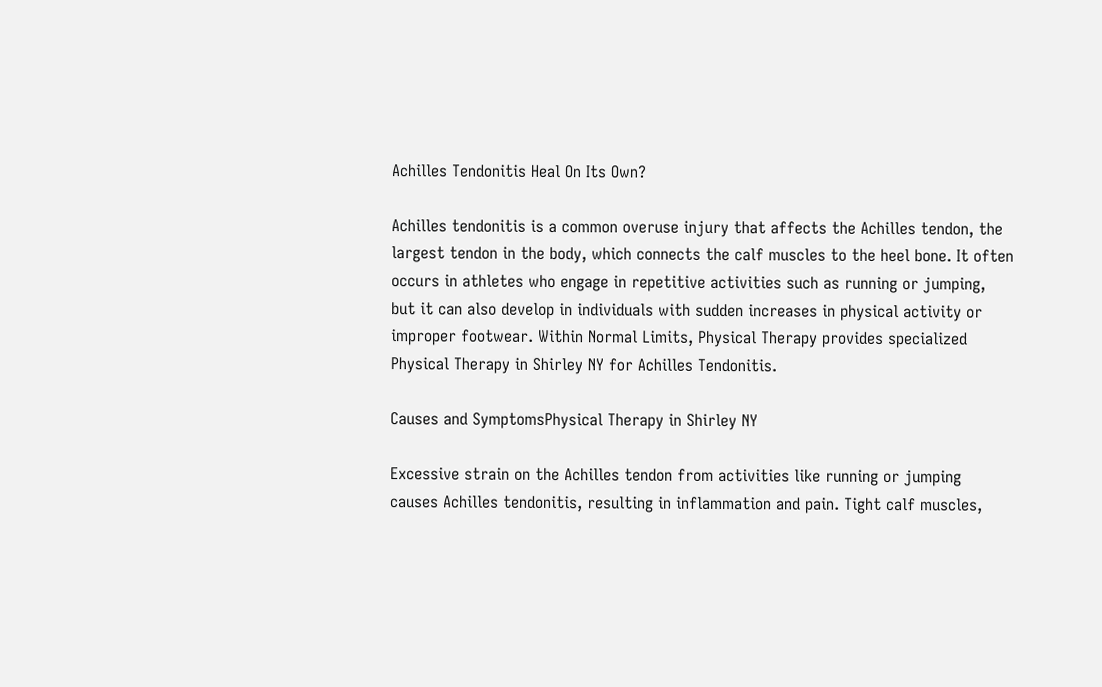Achilles Tendonitis Heal On Its Own?

Achilles tendonitis is a common overuse injury that affects the Achilles tendon, the largest tendon in the body, which connects the calf muscles to the heel bone. It often occurs in athletes who engage in repetitive activities such as running or jumping, but it can also develop in individuals with sudden increases in physical activity or improper footwear. Within Normal Limits, Physical Therapy provides specialized Physical Therapy in Shirley NY for Achilles Tendonitis.

Causes and SymptomsPhysical Therapy in Shirley NY

Excessive strain on the Achilles tendon from activities like running or jumping causes Achilles tendonitis, resulting in inflammation and pain. Tight calf muscles,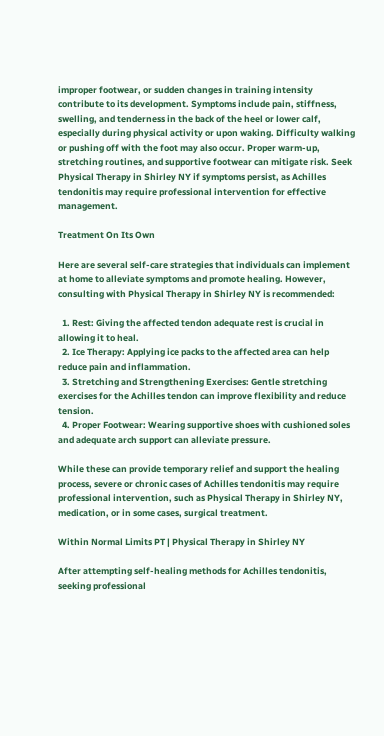improper footwear, or sudden changes in training intensity contribute to its development. Symptoms include pain, stiffness, swelling, and tenderness in the back of the heel or lower calf, especially during physical activity or upon waking. Difficulty walking or pushing off with the foot may also occur. Proper warm-up, stretching routines, and supportive footwear can mitigate risk. Seek Physical Therapy in Shirley NY if symptoms persist, as Achilles tendonitis may require professional intervention for effective management.

Treatment On Its Own

Here are several self-care strategies that individuals can implement at home to alleviate symptoms and promote healing. However, consulting with Physical Therapy in Shirley NY is recommended:

  1. Rest: Giving the affected tendon adequate rest is crucial in allowing it to heal.
  2. Ice Therapy: Applying ice packs to the affected area can help reduce pain and inflammation.
  3. Stretching and Strengthening Exercises: Gentle stretching exercises for the Achilles tendon can improve flexibility and reduce tension.
  4. Proper Footwear: Wearing supportive shoes with cushioned soles and adequate arch support can alleviate pressure.

While these can provide temporary relief and support the healing process, severe or chronic cases of Achilles tendonitis may require professional intervention, such as Physical Therapy in Shirley NY, medication, or in some cases, surgical treatment.

Within Normal Limits PT | Physical Therapy in Shirley NY

After attempting self-healing methods for Achilles tendonitis, seeking professional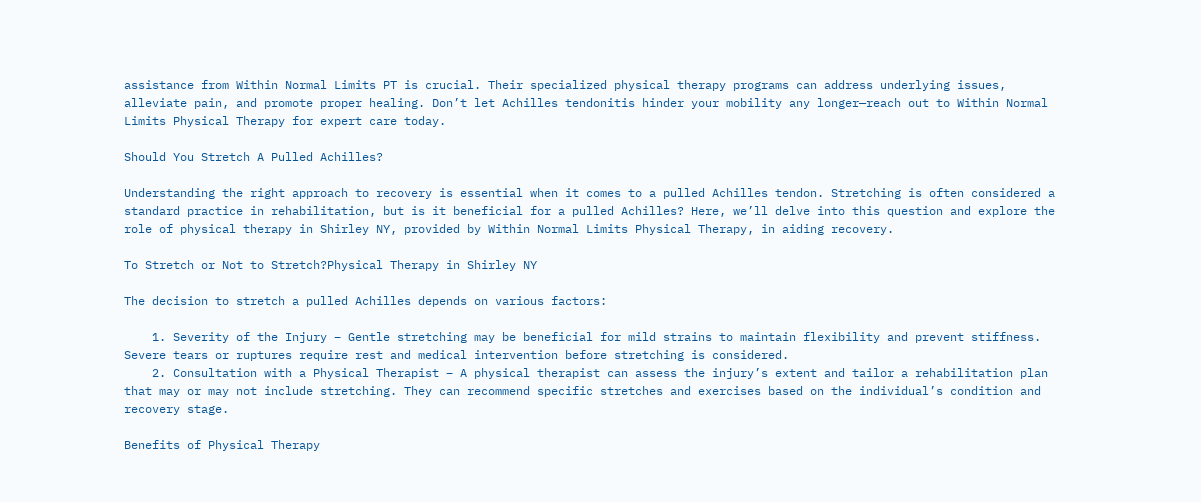assistance from Within Normal Limits PT is crucial. Their specialized physical therapy programs can address underlying issues, alleviate pain, and promote proper healing. Don’t let Achilles tendonitis hinder your mobility any longer—reach out to Within Normal Limits Physical Therapy for expert care today.

Should You Stretch A Pulled Achilles?

Understanding the right approach to recovery is essential when it comes to a pulled Achilles tendon. Stretching is often considered a standard practice in rehabilitation, but is it beneficial for a pulled Achilles? Here, we’ll delve into this question and explore the role of physical therapy in Shirley NY, provided by Within Normal Limits Physical Therapy, in aiding recovery.

To Stretch or Not to Stretch?Physical Therapy in Shirley NY

The decision to stretch a pulled Achilles depends on various factors:

    1. Severity of the Injury – Gentle stretching may be beneficial for mild strains to maintain flexibility and prevent stiffness. Severe tears or ruptures require rest and medical intervention before stretching is considered.
    2. Consultation with a Physical Therapist – A physical therapist can assess the injury’s extent and tailor a rehabilitation plan that may or may not include stretching. They can recommend specific stretches and exercises based on the individual’s condition and recovery stage.

Benefits of Physical Therapy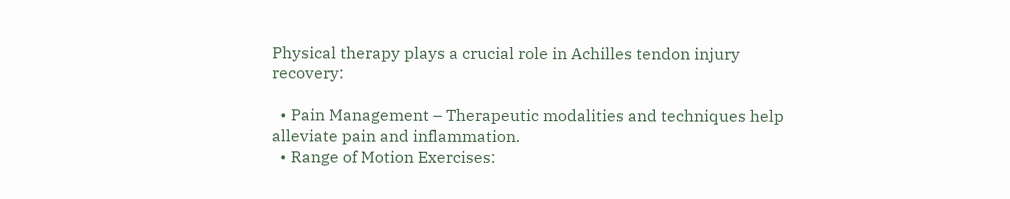Physical therapy plays a crucial role in Achilles tendon injury recovery:

  • Pain Management – Therapeutic modalities and techniques help alleviate pain and inflammation.
  • Range of Motion Exercises: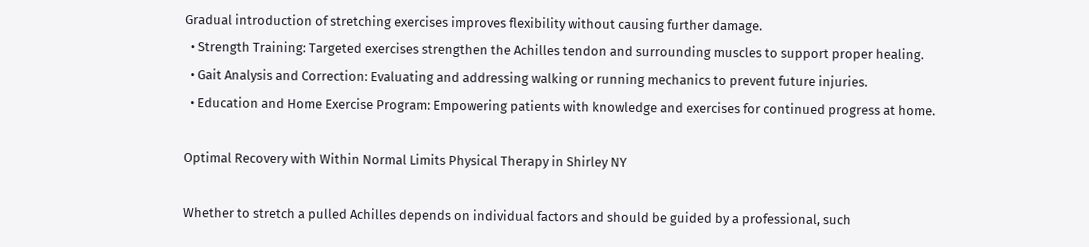Gradual introduction of stretching exercises improves flexibility without causing further damage.
  • Strength Training: Targeted exercises strengthen the Achilles tendon and surrounding muscles to support proper healing.
  • Gait Analysis and Correction: Evaluating and addressing walking or running mechanics to prevent future injuries.
  • Education and Home Exercise Program: Empowering patients with knowledge and exercises for continued progress at home.

Optimal Recovery with Within Normal Limits Physical Therapy in Shirley NY

Whether to stretch a pulled Achilles depends on individual factors and should be guided by a professional, such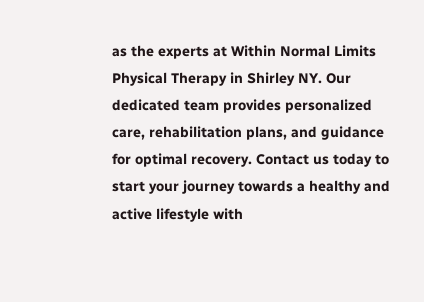as the experts at Within Normal Limits Physical Therapy in Shirley NY. Our dedicated team provides personalized care, rehabilitation plans, and guidance for optimal recovery. Contact us today to start your journey towards a healthy and active lifestyle with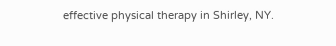effective physical therapy in Shirley, NY.